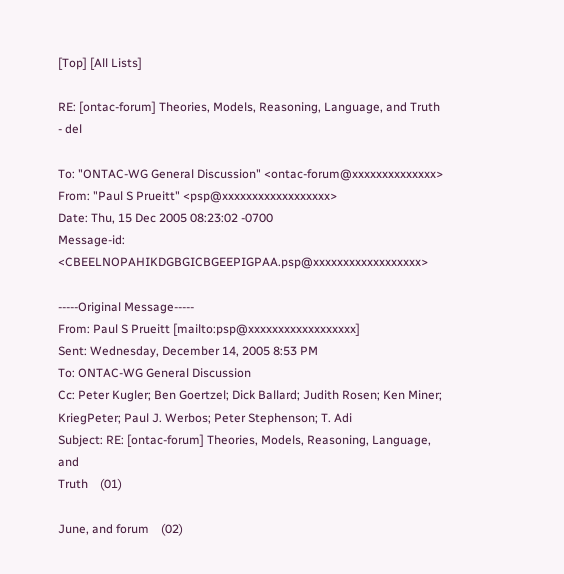[Top] [All Lists]

RE: [ontac-forum] Theories, Models, Reasoning, Language, and Truth - del

To: "ONTAC-WG General Discussion" <ontac-forum@xxxxxxxxxxxxxx>
From: "Paul S Prueitt" <psp@xxxxxxxxxxxxxxxxxx>
Date: Thu, 15 Dec 2005 08:23:02 -0700
Message-id: <CBEELNOPAHIKDGBGICBGEEPIGPAA.psp@xxxxxxxxxxxxxxxxxx>

-----Original Message-----
From: Paul S Prueitt [mailto:psp@xxxxxxxxxxxxxxxxxx]
Sent: Wednesday, December 14, 2005 8:53 PM
To: ONTAC-WG General Discussion
Cc: Peter Kugler; Ben Goertzel; Dick Ballard; Judith Rosen; Ken Miner;
KriegPeter; Paul J. Werbos; Peter Stephenson; T. Adi
Subject: RE: [ontac-forum] Theories, Models, Reasoning, Language, and
Truth    (01)

June, and forum    (02)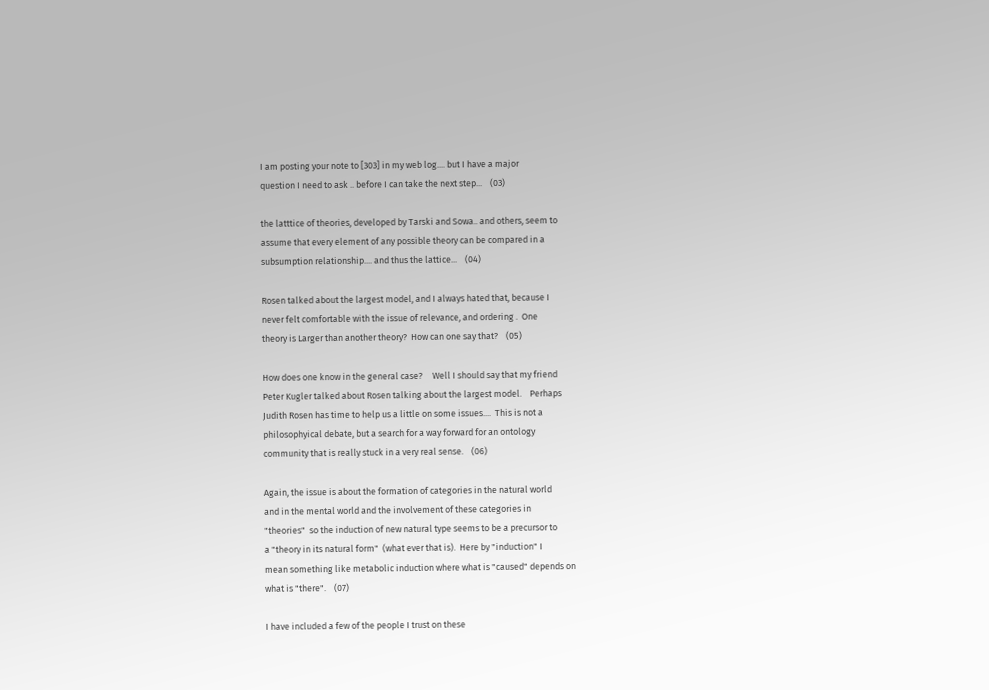I am posting your note to [303] in my web log.... but I have a major
question I need to ask .. before I can take the next step...    (03)

the latttice of theories, developed by Tarski and Sowa.. and others, seem to
assume that every element of any possible theory can be compared in a
subsumption relationship.... and thus the lattice...    (04)

Rosen talked about the largest model, and I always hated that, because I
never felt comfortable with the issue of relevance, and ordering .  One
theory is Larger than another theory?  How can one say that?    (05)

How does one know in the general case?     Well I should say that my friend
Peter Kugler talked about Rosen talking about the largest model.    Perhaps
Judith Rosen has time to help us a little on some issues....  This is not a
philosophyical debate, but a search for a way forward for an ontology
community that is really stuck in a very real sense.    (06)

Again, the issue is about the formation of categories in the natural world
and in the mental world and the involvement of these categories in
"theories"  so the induction of new natural type seems to be a precursor to
a "theory in its natural form"  (what ever that is).  Here by "induction" I
mean something like metabolic induction where what is "caused" depends on
what is "there".    (07)

I have included a few of the people I trust on these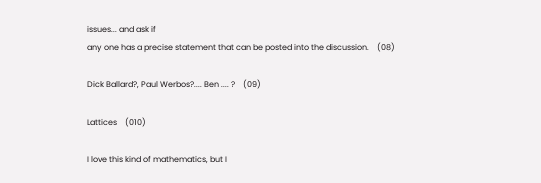issues... and ask if
any one has a precise statement that can be posted into the discussion.    (08)

Dick Ballard?, Paul Werbos?.... Ben .... ?    (09)

Lattices    (010)

I love this kind of mathematics, but I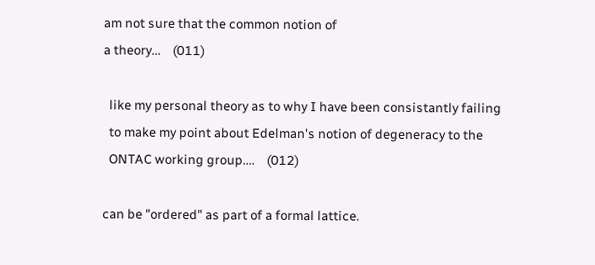am not sure that the common notion of
a theory...    (011)

  like my personal theory as to why I have been consistantly failing
  to make my point about Edelman's notion of degeneracy to the
  ONTAC working group....    (012)

can be "ordered" as part of a formal lattice.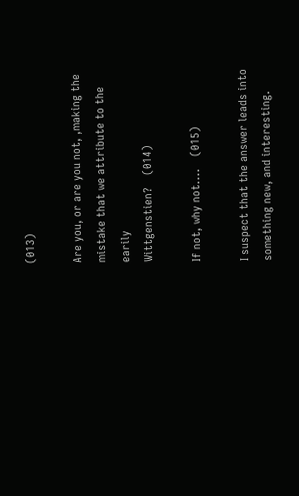(013)

Are you, or are you not, ,making the mistake that we attribute to the earily
Wittgenstien?    (014)

If not, why not....    (015)

I suspect that the answer leads into something new, and interesting.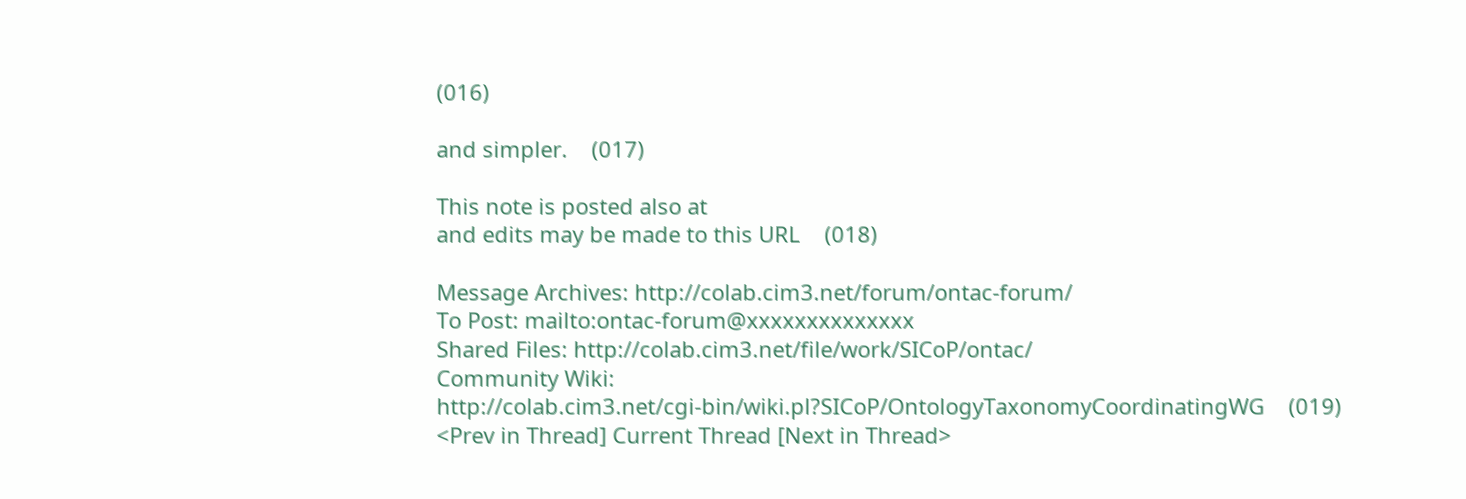(016)

and simpler.    (017)

This note is posted also at
and edits may be made to this URL    (018)

Message Archives: http://colab.cim3.net/forum/ontac-forum/
To Post: mailto:ontac-forum@xxxxxxxxxxxxxx
Shared Files: http://colab.cim3.net/file/work/SICoP/ontac/
Community Wiki:
http://colab.cim3.net/cgi-bin/wiki.pl?SICoP/OntologyTaxonomyCoordinatingWG    (019)
<Prev in Thread] Current Thread [Next in Thread>